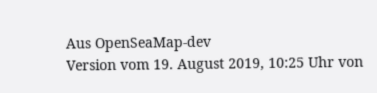Aus OpenSeaMap-dev
Version vom 19. August 2019, 10:25 Uhr von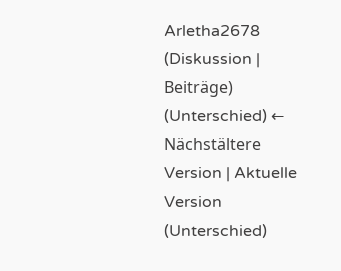Arletha2678 (Diskussion | Beiträge)
(Unterschied) ← Nächstältere Version | Aktuelle Version (Unterschied)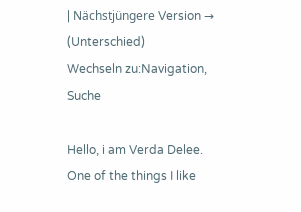| Nächstjüngere Version → (Unterschied)
Wechseln zu:Navigation, Suche

Hello, i am Verda Delee. One of the things I like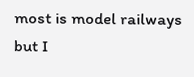most is model railways but I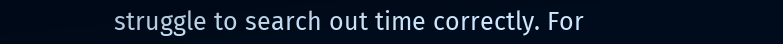struggle to search out time correctly. For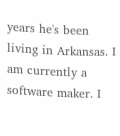years he's been living in Arkansas. I am currently a software maker. I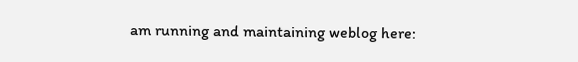am running and maintaining weblog here: